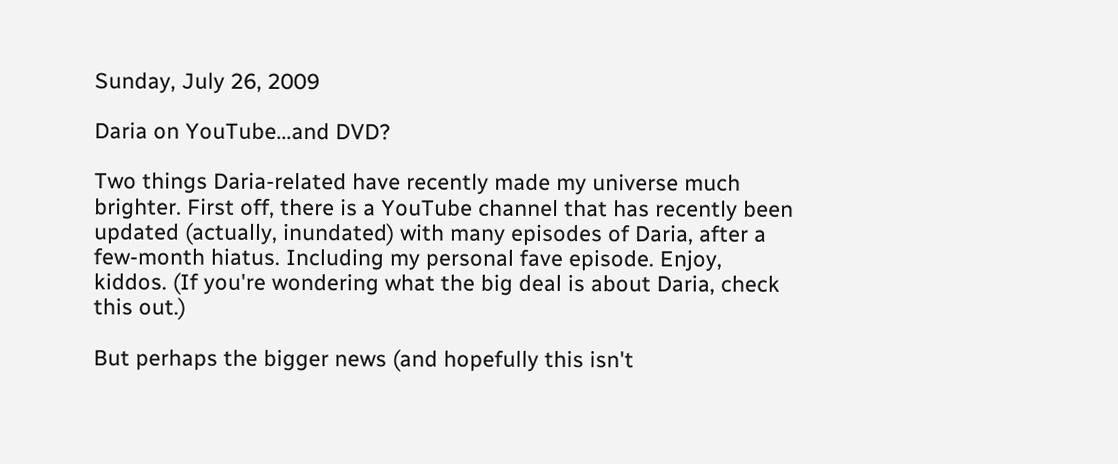Sunday, July 26, 2009

Daria on YouTube...and DVD?

Two things Daria-related have recently made my universe much brighter. First off, there is a YouTube channel that has recently been updated (actually, inundated) with many episodes of Daria, after a few-month hiatus. Including my personal fave episode. Enjoy, kiddos. (If you're wondering what the big deal is about Daria, check this out.)

But perhaps the bigger news (and hopefully this isn't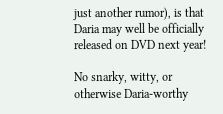just another rumor), is that Daria may well be officially released on DVD next year!

No snarky, witty, or otherwise Daria-worthy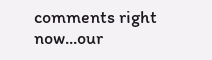comments right now...our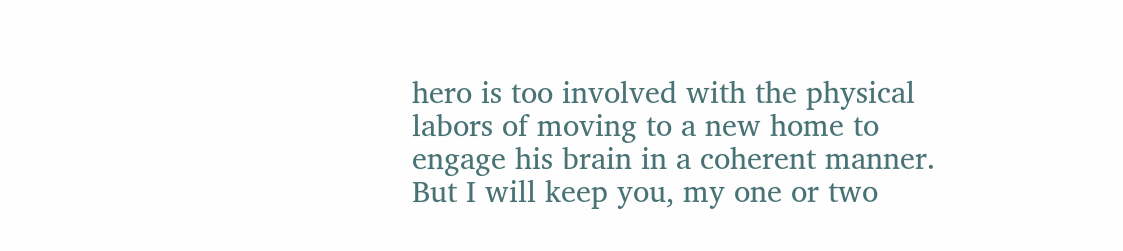hero is too involved with the physical labors of moving to a new home to engage his brain in a coherent manner. But I will keep you, my one or two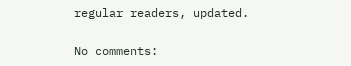regular readers, updated.

No comments: